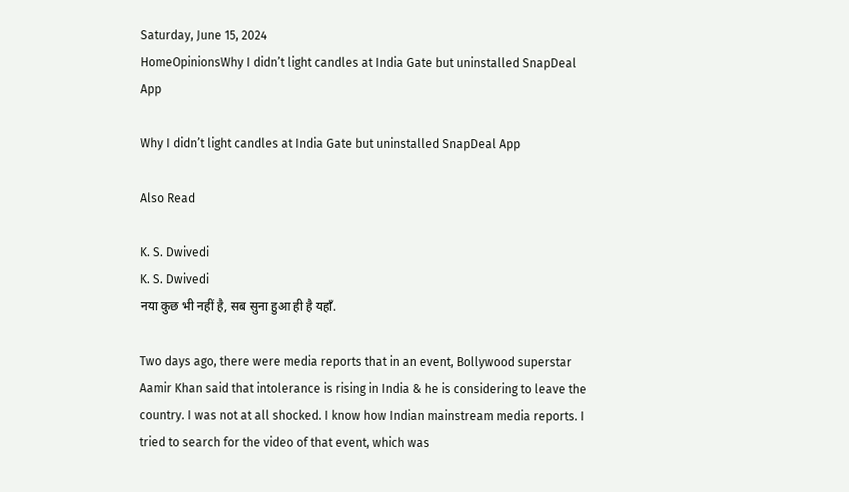Saturday, June 15, 2024
HomeOpinionsWhy I didn’t light candles at India Gate but uninstalled SnapDeal App

Why I didn’t light candles at India Gate but uninstalled SnapDeal App

Also Read

K. S. Dwivedi
K. S. Dwivedi
नया कुछ भी नहीं है, सब सुना हुआ ही है यहाँ.

Two days ago, there were media reports that in an event, Bollywood superstar Aamir Khan said that intolerance is rising in India & he is considering to leave the country. I was not at all shocked. I know how Indian mainstream media reports. I tried to search for the video of that event, which was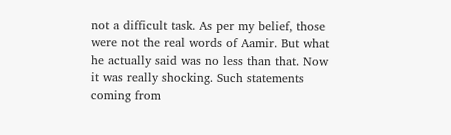not a difficult task. As per my belief, those were not the real words of Aamir. But what he actually said was no less than that. Now it was really shocking. Such statements coming from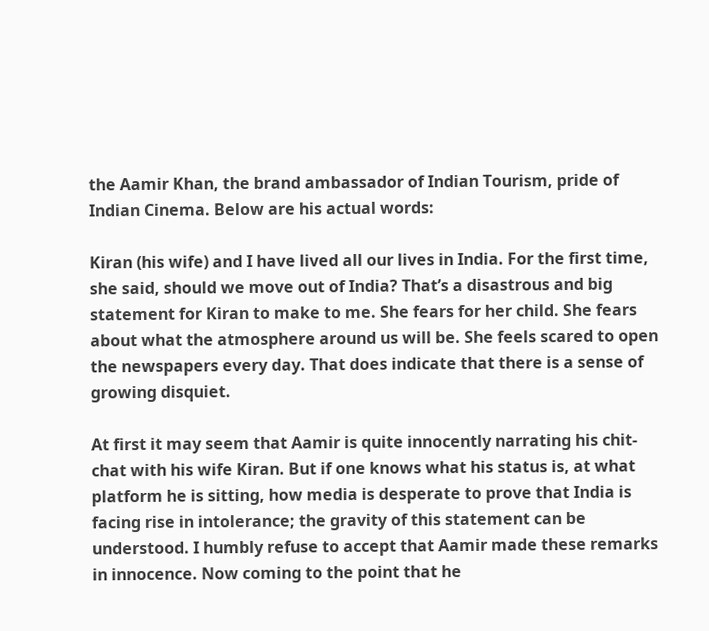the Aamir Khan, the brand ambassador of Indian Tourism, pride of Indian Cinema. Below are his actual words:

Kiran (his wife) and I have lived all our lives in India. For the first time, she said, should we move out of India? That’s a disastrous and big statement for Kiran to make to me. She fears for her child. She fears about what the atmosphere around us will be. She feels scared to open the newspapers every day. That does indicate that there is a sense of growing disquiet.

At first it may seem that Aamir is quite innocently narrating his chit-chat with his wife Kiran. But if one knows what his status is, at what platform he is sitting, how media is desperate to prove that India is facing rise in intolerance; the gravity of this statement can be understood. I humbly refuse to accept that Aamir made these remarks in innocence. Now coming to the point that he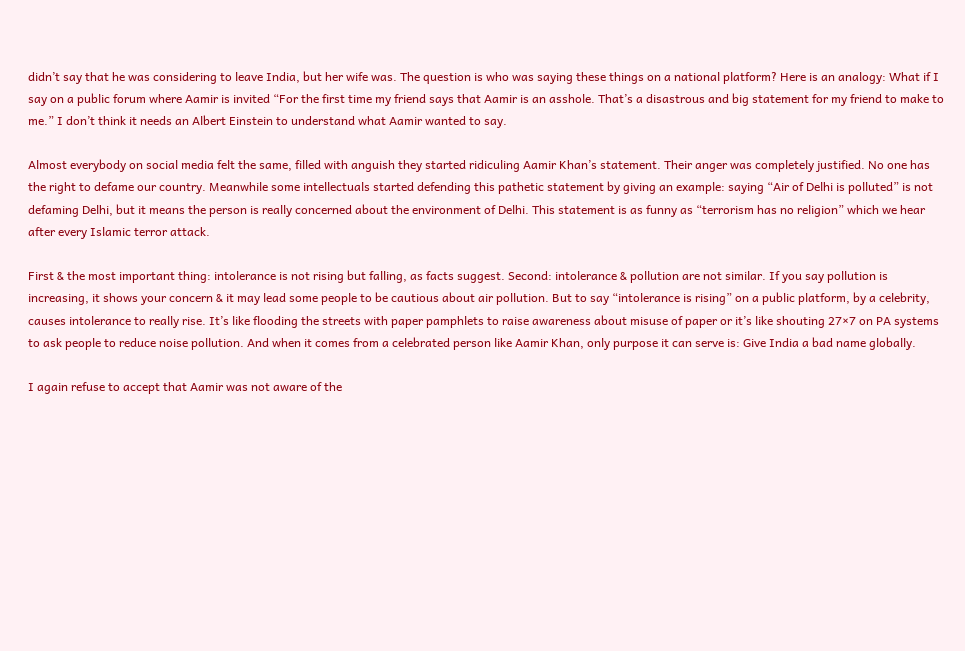didn’t say that he was considering to leave India, but her wife was. The question is who was saying these things on a national platform? Here is an analogy: What if I say on a public forum where Aamir is invited “For the first time my friend says that Aamir is an asshole. That’s a disastrous and big statement for my friend to make to me.” I don’t think it needs an Albert Einstein to understand what Aamir wanted to say.

Almost everybody on social media felt the same, filled with anguish they started ridiculing Aamir Khan’s statement. Their anger was completely justified. No one has the right to defame our country. Meanwhile some intellectuals started defending this pathetic statement by giving an example: saying “Air of Delhi is polluted” is not defaming Delhi, but it means the person is really concerned about the environment of Delhi. This statement is as funny as “terrorism has no religion” which we hear after every Islamic terror attack.

First & the most important thing: intolerance is not rising but falling, as facts suggest. Second: intolerance & pollution are not similar. If you say pollution is increasing, it shows your concern & it may lead some people to be cautious about air pollution. But to say “intolerance is rising” on a public platform, by a celebrity, causes intolerance to really rise. It’s like flooding the streets with paper pamphlets to raise awareness about misuse of paper or it’s like shouting 27×7 on PA systems to ask people to reduce noise pollution. And when it comes from a celebrated person like Aamir Khan, only purpose it can serve is: Give India a bad name globally.

I again refuse to accept that Aamir was not aware of the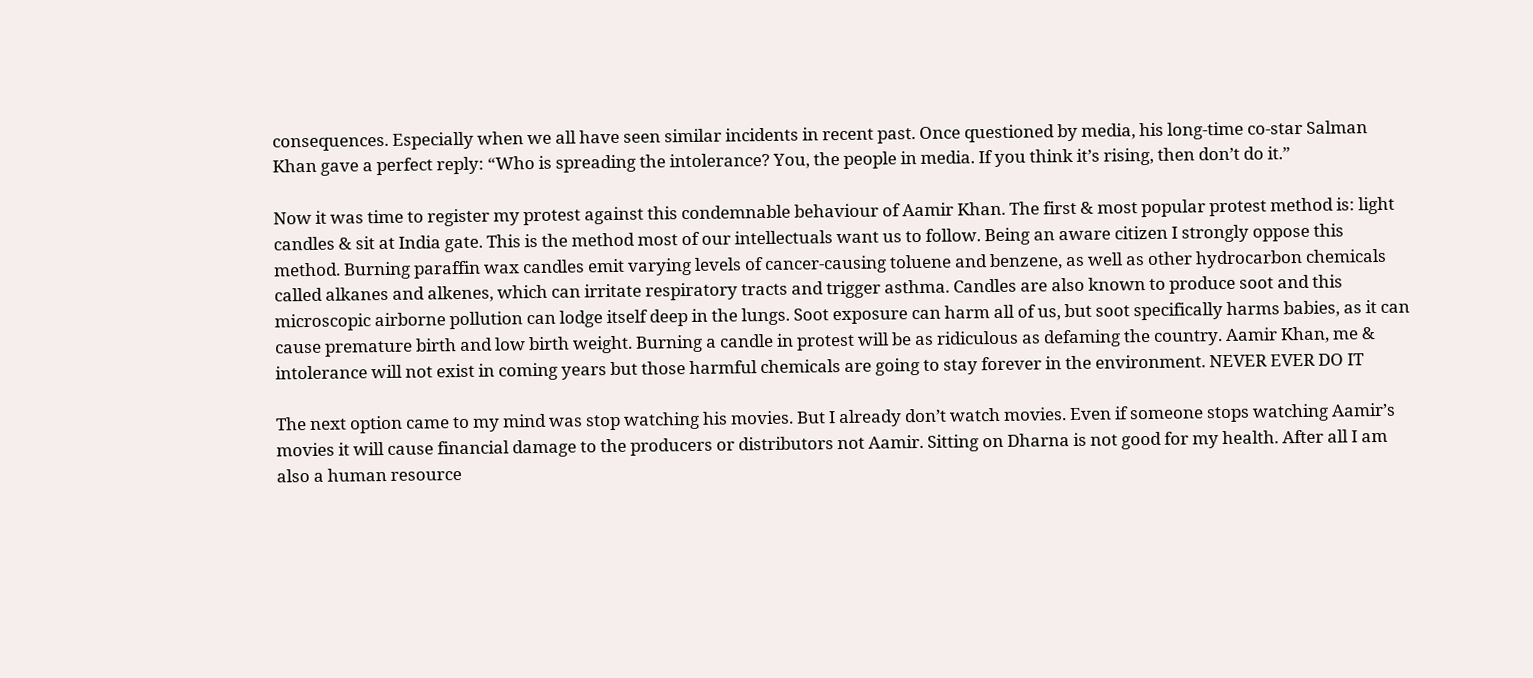consequences. Especially when we all have seen similar incidents in recent past. Once questioned by media, his long-time co-star Salman Khan gave a perfect reply: “Who is spreading the intolerance? You, the people in media. If you think it’s rising, then don’t do it.”

Now it was time to register my protest against this condemnable behaviour of Aamir Khan. The first & most popular protest method is: light candles & sit at India gate. This is the method most of our intellectuals want us to follow. Being an aware citizen I strongly oppose this method. Burning paraffin wax candles emit varying levels of cancer-causing toluene and benzene, as well as other hydrocarbon chemicals called alkanes and alkenes, which can irritate respiratory tracts and trigger asthma. Candles are also known to produce soot and this microscopic airborne pollution can lodge itself deep in the lungs. Soot exposure can harm all of us, but soot specifically harms babies, as it can cause premature birth and low birth weight. Burning a candle in protest will be as ridiculous as defaming the country. Aamir Khan, me & intolerance will not exist in coming years but those harmful chemicals are going to stay forever in the environment. NEVER EVER DO IT

The next option came to my mind was stop watching his movies. But I already don’t watch movies. Even if someone stops watching Aamir’s movies it will cause financial damage to the producers or distributors not Aamir. Sitting on Dharna is not good for my health. After all I am also a human resource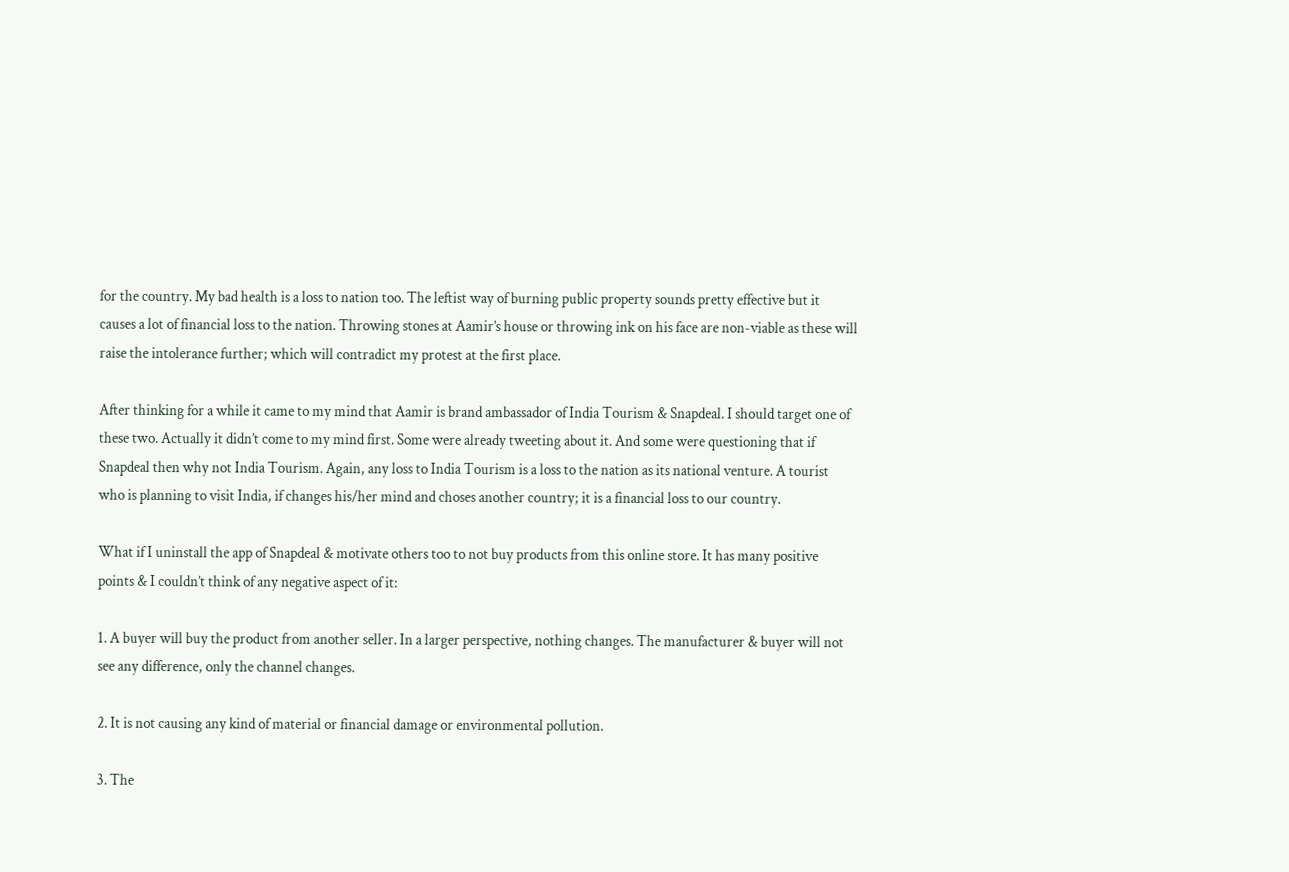for the country. My bad health is a loss to nation too. The leftist way of burning public property sounds pretty effective but it causes a lot of financial loss to the nation. Throwing stones at Aamir’s house or throwing ink on his face are non-viable as these will raise the intolerance further; which will contradict my protest at the first place.

After thinking for a while it came to my mind that Aamir is brand ambassador of India Tourism & Snapdeal. I should target one of these two. Actually it didn’t come to my mind first. Some were already tweeting about it. And some were questioning that if Snapdeal then why not India Tourism. Again, any loss to India Tourism is a loss to the nation as its national venture. A tourist who is planning to visit India, if changes his/her mind and choses another country; it is a financial loss to our country.

What if I uninstall the app of Snapdeal & motivate others too to not buy products from this online store. It has many positive points & I couldn’t think of any negative aspect of it:

1. A buyer will buy the product from another seller. In a larger perspective, nothing changes. The manufacturer & buyer will not see any difference, only the channel changes.

2. It is not causing any kind of material or financial damage or environmental pollution.

3. The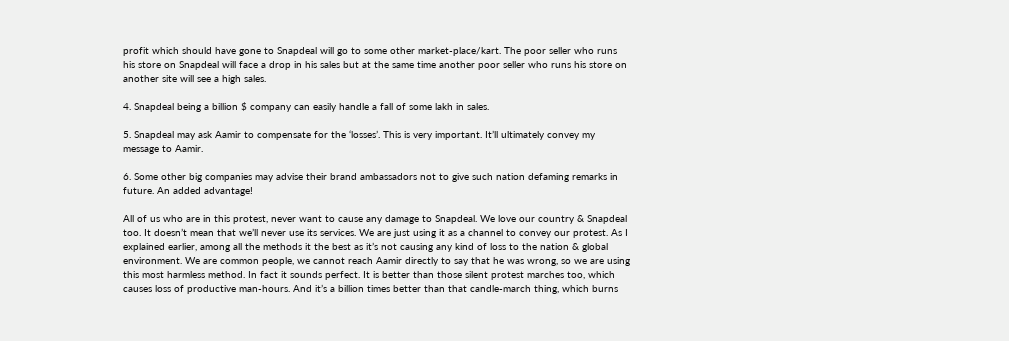profit which should have gone to Snapdeal will go to some other market-place/kart. The poor seller who runs his store on Snapdeal will face a drop in his sales but at the same time another poor seller who runs his store on another site will see a high sales.

4. Snapdeal being a billion $ company can easily handle a fall of some lakh in sales.

5. Snapdeal may ask Aamir to compensate for the ‘losses’. This is very important. It’ll ultimately convey my message to Aamir.

6. Some other big companies may advise their brand ambassadors not to give such nation defaming remarks in future. An added advantage!

All of us who are in this protest, never want to cause any damage to Snapdeal. We love our country & Snapdeal too. It doesn’t mean that we’ll never use its services. We are just using it as a channel to convey our protest. As I explained earlier, among all the methods it the best as it’s not causing any kind of loss to the nation & global environment. We are common people, we cannot reach Aamir directly to say that he was wrong, so we are using this most harmless method. In fact it sounds perfect. It is better than those silent protest marches too, which causes loss of productive man-hours. And it’s a billion times better than that candle-march thing, which burns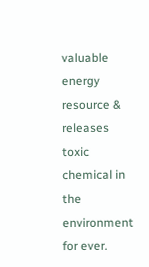valuable energy resource & releases toxic chemical in the environment for ever.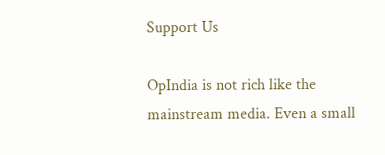Support Us

OpIndia is not rich like the mainstream media. Even a small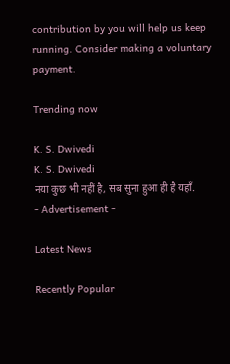contribution by you will help us keep running. Consider making a voluntary payment.

Trending now

K. S. Dwivedi
K. S. Dwivedi
नया कुछ भी नहीं है, सब सुना हुआ ही है यहाँ.
- Advertisement -

Latest News

Recently Popular